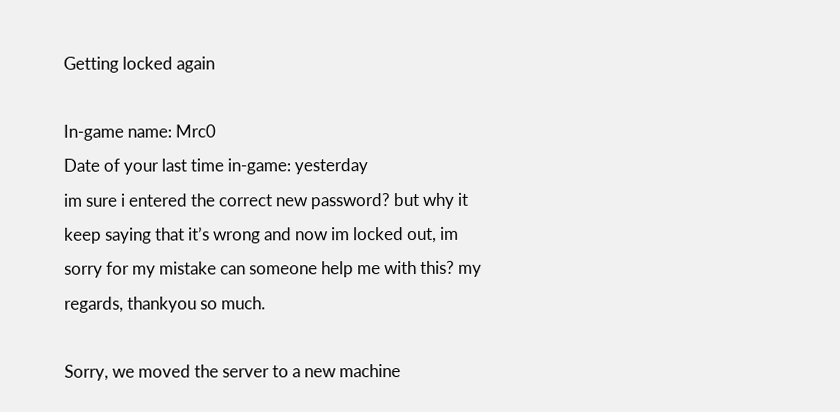Getting locked again

In-game name: Mrc0
Date of your last time in-game: yesterday
im sure i entered the correct new password? but why it keep saying that it’s wrong and now im locked out, im sorry for my mistake can someone help me with this? my regards, thankyou so much.

Sorry, we moved the server to a new machine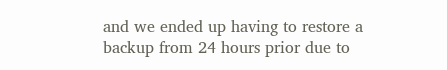and we ended up having to restore a backup from 24 hours prior due to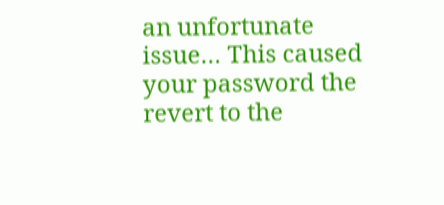an unfortunate issue… This caused your password the revert to the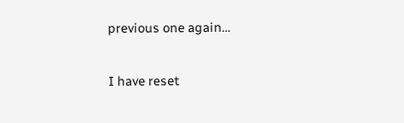previous one again…

I have reset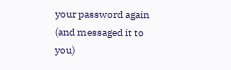your password again (and messaged it to you)